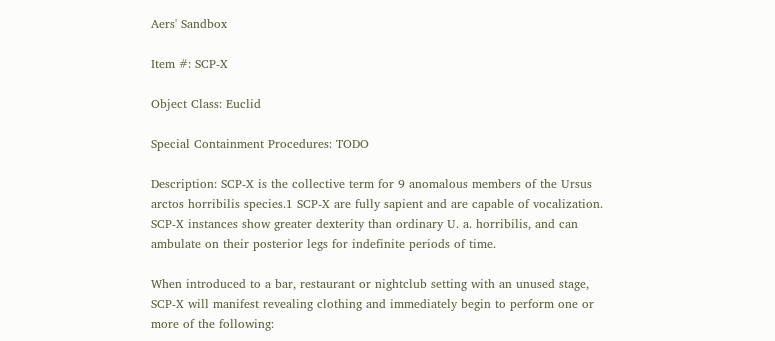Aers' Sandbox

Item #: SCP-X

Object Class: Euclid

Special Containment Procedures: TODO

Description: SCP-X is the collective term for 9 anomalous members of the Ursus arctos horribilis species.1 SCP-X are fully sapient and are capable of vocalization. SCP-X instances show greater dexterity than ordinary U. a. horribilis, and can ambulate on their posterior legs for indefinite periods of time.

When introduced to a bar, restaurant or nightclub setting with an unused stage, SCP-X will manifest revealing clothing and immediately begin to perform one or more of the following: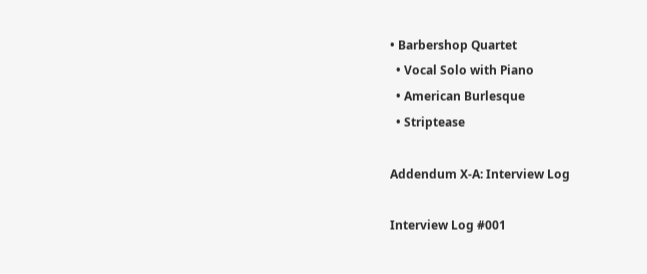• Barbershop Quartet
  • Vocal Solo with Piano
  • American Burlesque
  • Striptease

Addendum X-A: Interview Log

Interview Log #001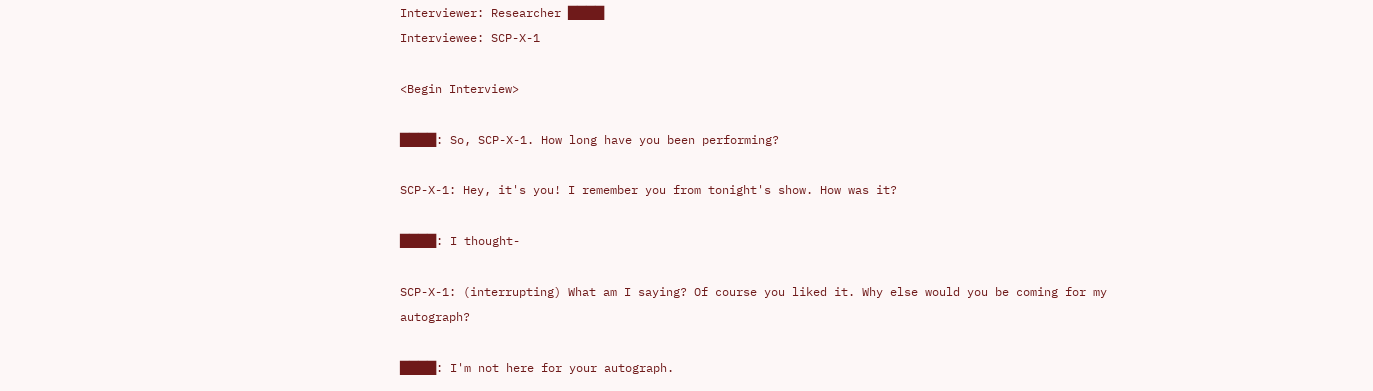Interviewer: Researcher ████
Interviewee: SCP-X-1

<Begin Interview>

████: So, SCP-X-1. How long have you been performing?

SCP-X-1: Hey, it's you! I remember you from tonight's show. How was it?

████: I thought-

SCP-X-1: (interrupting) What am I saying? Of course you liked it. Why else would you be coming for my autograph?

████: I'm not here for your autograph.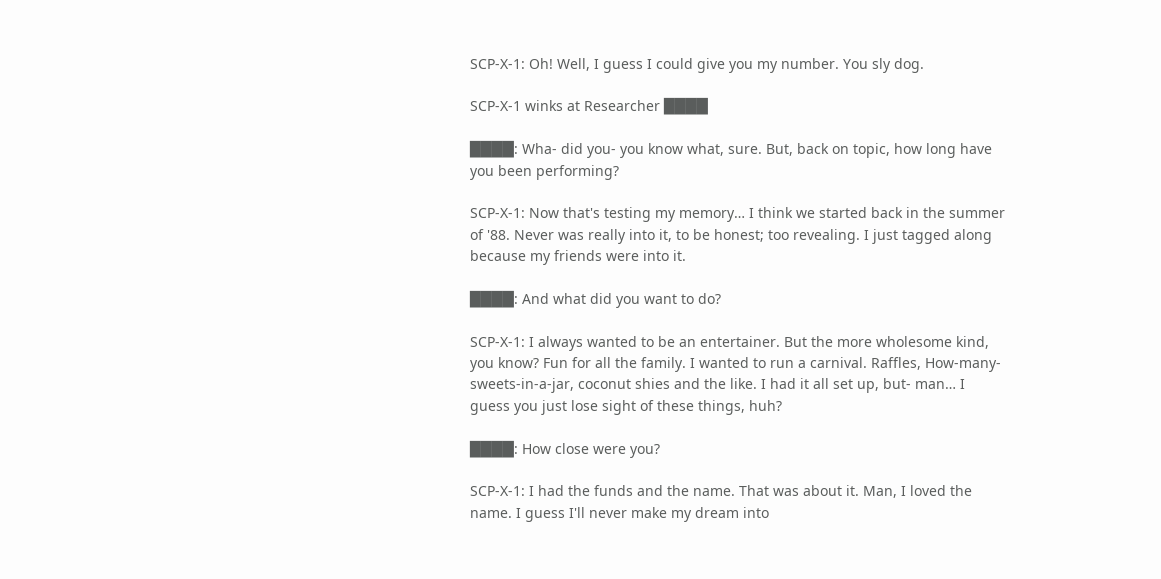SCP-X-1: Oh! Well, I guess I could give you my number. You sly dog.

SCP-X-1 winks at Researcher ████

████: Wha- did you- you know what, sure. But, back on topic, how long have you been performing?

SCP-X-1: Now that's testing my memory… I think we started back in the summer of '88. Never was really into it, to be honest; too revealing. I just tagged along because my friends were into it.

████: And what did you want to do?

SCP-X-1: I always wanted to be an entertainer. But the more wholesome kind, you know? Fun for all the family. I wanted to run a carnival. Raffles, How-many-sweets-in-a-jar, coconut shies and the like. I had it all set up, but- man… I guess you just lose sight of these things, huh?

████: How close were you?

SCP-X-1: I had the funds and the name. That was about it. Man, I loved the name. I guess I'll never make my dream into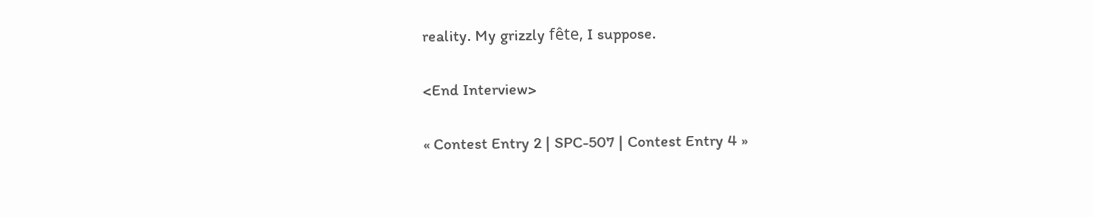reality. My grizzly fête, I suppose.

<End Interview>

« Contest Entry 2 | SPC-507 | Contest Entry 4 »